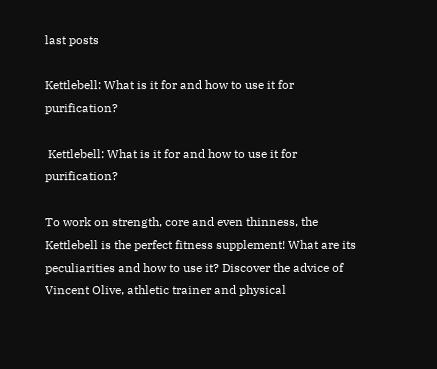last posts

Kettlebell: What is it for and how to use it for purification?

 Kettlebell: What is it for and how to use it for purification?

To work on strength, core and even thinness, the Kettlebell is the perfect fitness supplement! What are its peculiarities and how to use it? Discover the advice of Vincent Olive, athletic trainer and physical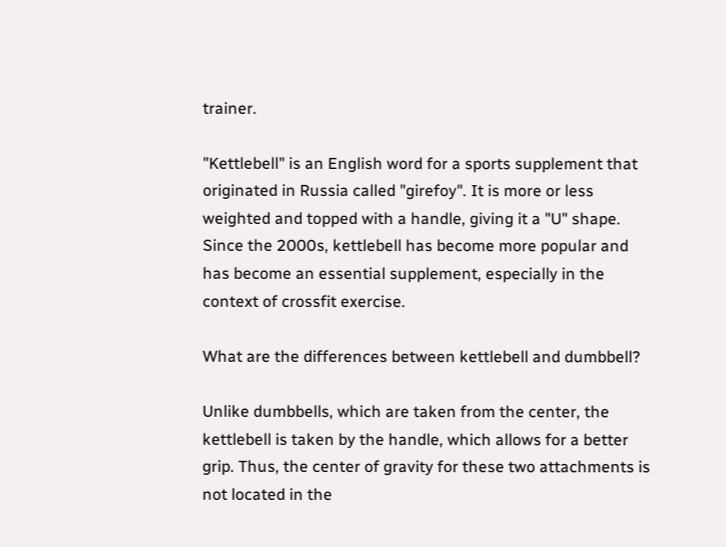trainer.

"Kettlebell" is an English word for a sports supplement that originated in Russia called "girefoy". It is more or less weighted and topped with a handle, giving it a "U" shape. Since the 2000s, kettlebell has become more popular and has become an essential supplement, especially in the context of crossfit exercise.

What are the differences between kettlebell and dumbbell?

Unlike dumbbells, which are taken from the center, the kettlebell is taken by the handle, which allows for a better grip. Thus, the center of gravity for these two attachments is not located in the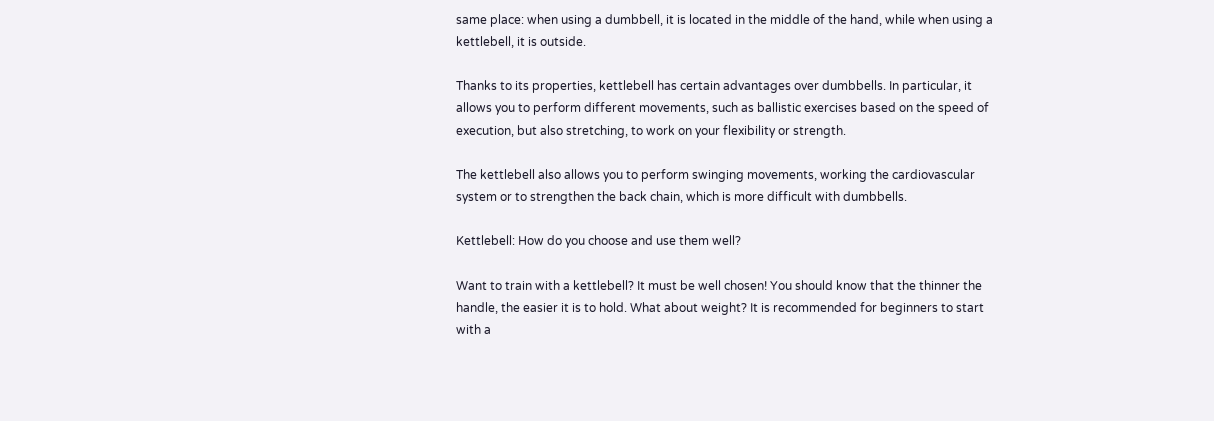same place: when using a dumbbell, it is located in the middle of the hand, while when using a kettlebell, it is outside.

Thanks to its properties, kettlebell has certain advantages over dumbbells. In particular, it allows you to perform different movements, such as ballistic exercises based on the speed of execution, but also stretching, to work on your flexibility or strength.

The kettlebell also allows you to perform swinging movements, working the cardiovascular system or to strengthen the back chain, which is more difficult with dumbbells.

Kettlebell: How do you choose and use them well?

Want to train with a kettlebell? It must be well chosen! You should know that the thinner the handle, the easier it is to hold. What about weight? It is recommended for beginners to start with a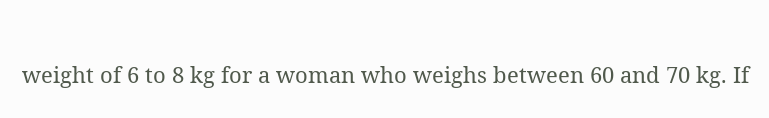weight of 6 to 8 kg for a woman who weighs between 60 and 70 kg. If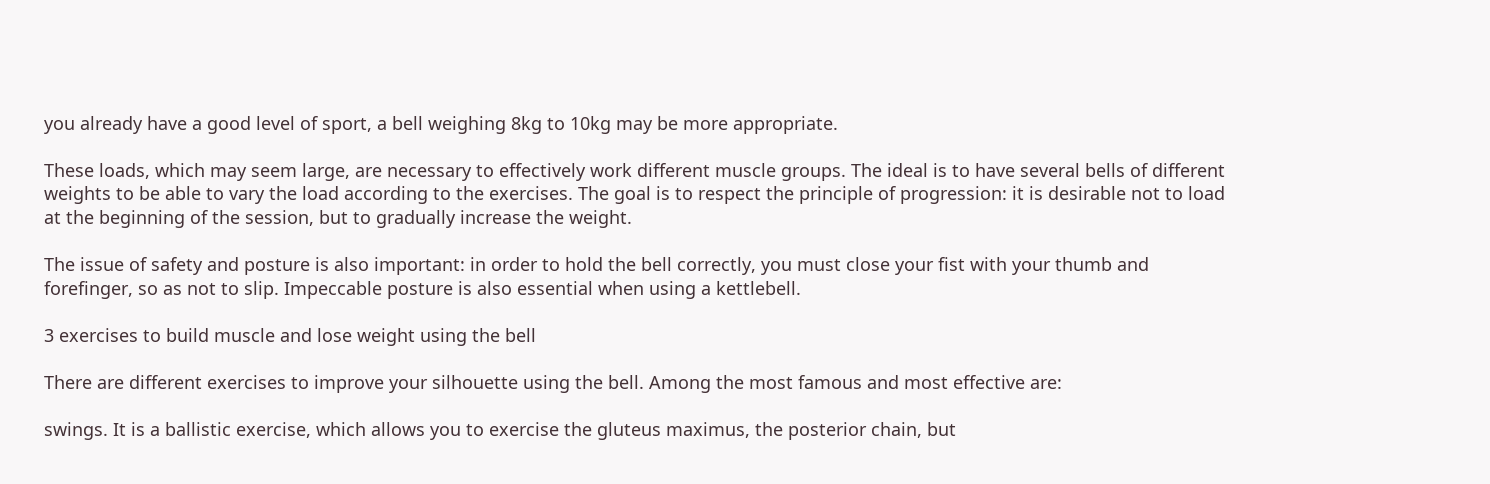you already have a good level of sport, a bell weighing 8kg to 10kg may be more appropriate.

These loads, which may seem large, are necessary to effectively work different muscle groups. The ideal is to have several bells of different weights to be able to vary the load according to the exercises. The goal is to respect the principle of progression: it is desirable not to load at the beginning of the session, but to gradually increase the weight.

The issue of safety and posture is also important: in order to hold the bell correctly, you must close your fist with your thumb and forefinger, so as not to slip. Impeccable posture is also essential when using a kettlebell.

3 exercises to build muscle and lose weight using the bell

There are different exercises to improve your silhouette using the bell. Among the most famous and most effective are:

swings. It is a ballistic exercise, which allows you to exercise the gluteus maximus, the posterior chain, but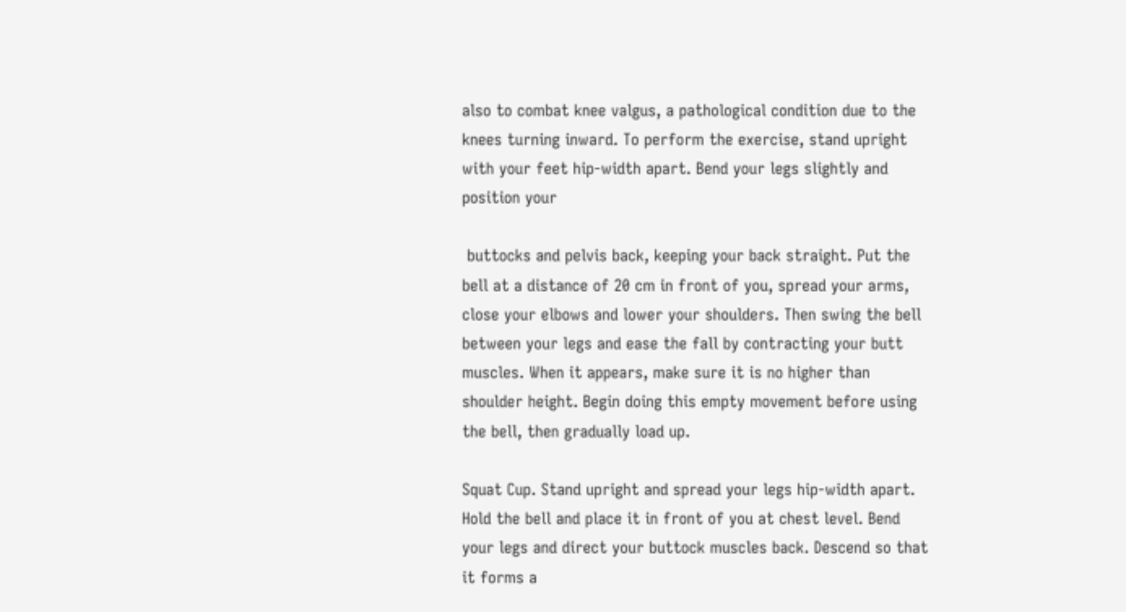also to combat knee valgus, a pathological condition due to the knees turning inward. To perform the exercise, stand upright with your feet hip-width apart. Bend your legs slightly and position your

 buttocks and pelvis back, keeping your back straight. Put the bell at a distance of 20 cm in front of you, spread your arms, close your elbows and lower your shoulders. Then swing the bell between your legs and ease the fall by contracting your butt muscles. When it appears, make sure it is no higher than shoulder height. Begin doing this empty movement before using the bell, then gradually load up.

Squat Cup. Stand upright and spread your legs hip-width apart. Hold the bell and place it in front of you at chest level. Bend your legs and direct your buttock muscles back. Descend so that it forms a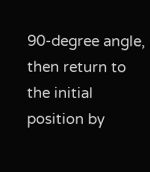90-degree angle, then return to the initial position by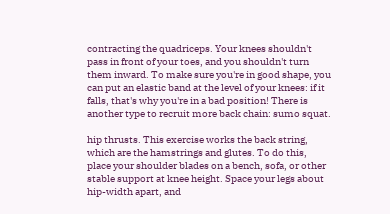contracting the quadriceps. Your knees shouldn't pass in front of your toes, and you shouldn't turn them inward. To make sure you're in good shape, you can put an elastic band at the level of your knees: if it falls, that's why you're in a bad position! There is another type to recruit more back chain: sumo squat.

hip thrusts. This exercise works the back string, which are the hamstrings and glutes. To do this, place your shoulder blades on a bench, sofa, or other stable support at knee height. Space your legs about hip-width apart, and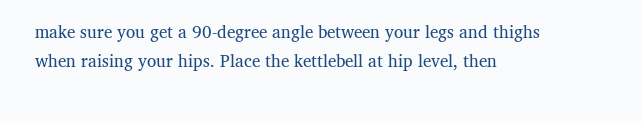make sure you get a 90-degree angle between your legs and thighs when raising your hips. Place the kettlebell at hip level, then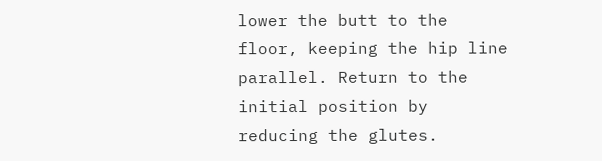lower the butt to the floor, keeping the hip line parallel. Return to the initial position by reducing the glutes.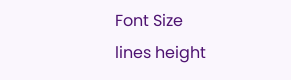Font Size
lines height